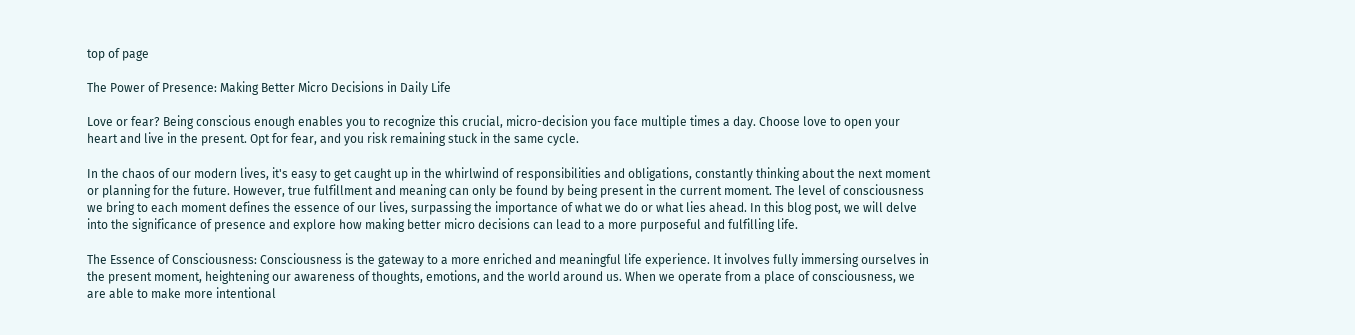top of page

The Power of Presence: Making Better Micro Decisions in Daily Life

Love or fear? Being conscious enough enables you to recognize this crucial, micro-decision you face multiple times a day. Choose love to open your heart and live in the present. Opt for fear, and you risk remaining stuck in the same cycle.

In the chaos of our modern lives, it's easy to get caught up in the whirlwind of responsibilities and obligations, constantly thinking about the next moment or planning for the future. However, true fulfillment and meaning can only be found by being present in the current moment. The level of consciousness we bring to each moment defines the essence of our lives, surpassing the importance of what we do or what lies ahead. In this blog post, we will delve into the significance of presence and explore how making better micro decisions can lead to a more purposeful and fulfilling life.

The Essence of Consciousness: Consciousness is the gateway to a more enriched and meaningful life experience. It involves fully immersing ourselves in the present moment, heightening our awareness of thoughts, emotions, and the world around us. When we operate from a place of consciousness, we are able to make more intentional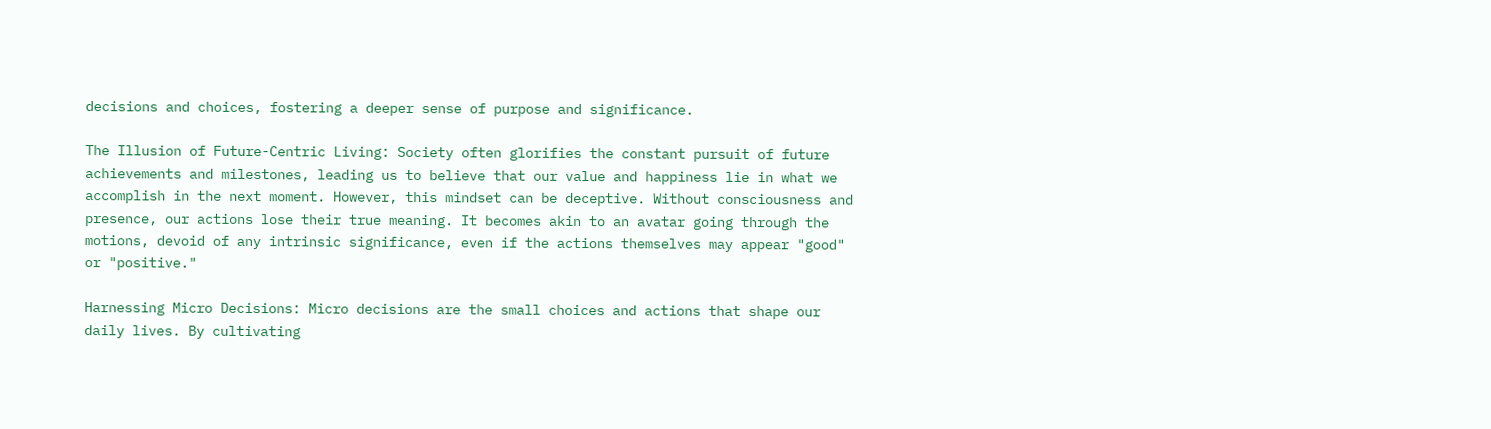decisions and choices, fostering a deeper sense of purpose and significance.

The Illusion of Future-Centric Living: Society often glorifies the constant pursuit of future achievements and milestones, leading us to believe that our value and happiness lie in what we accomplish in the next moment. However, this mindset can be deceptive. Without consciousness and presence, our actions lose their true meaning. It becomes akin to an avatar going through the motions, devoid of any intrinsic significance, even if the actions themselves may appear "good" or "positive."

Harnessing Micro Decisions: Micro decisions are the small choices and actions that shape our daily lives. By cultivating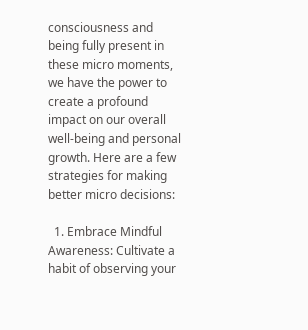consciousness and being fully present in these micro moments, we have the power to create a profound impact on our overall well-being and personal growth. Here are a few strategies for making better micro decisions:

  1. Embrace Mindful Awareness: Cultivate a habit of observing your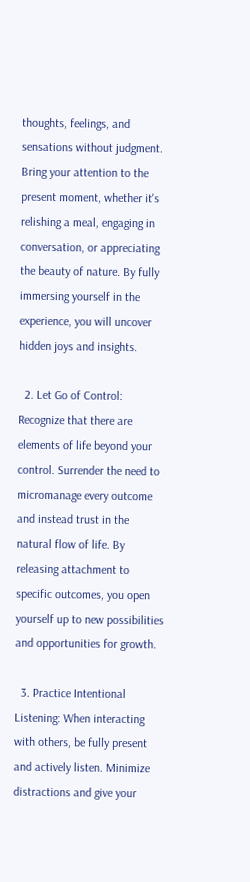thoughts, feelings, and sensations without judgment. Bring your attention to the present moment, whether it's relishing a meal, engaging in conversation, or appreciating the beauty of nature. By fully immersing yourself in the experience, you will uncover hidden joys and insights.

  2. Let Go of Control: Recognize that there are elements of life beyond your control. Surrender the need to micromanage every outcome and instead trust in the natural flow of life. By releasing attachment to specific outcomes, you open yourself up to new possibilities and opportunities for growth.

  3. Practice Intentional Listening: When interacting with others, be fully present and actively listen. Minimize distractions and give your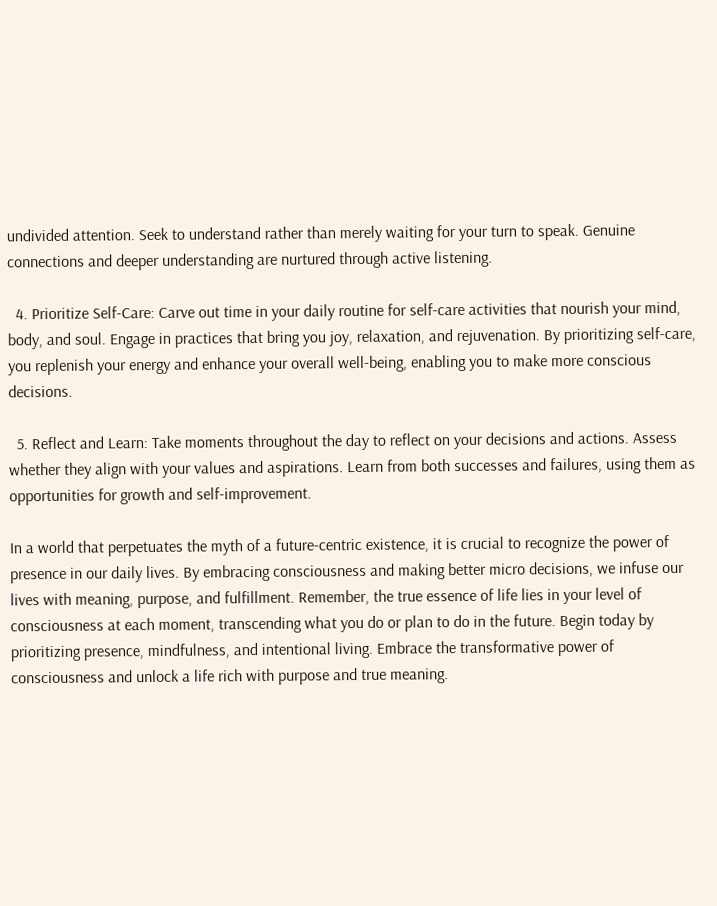undivided attention. Seek to understand rather than merely waiting for your turn to speak. Genuine connections and deeper understanding are nurtured through active listening.

  4. Prioritize Self-Care: Carve out time in your daily routine for self-care activities that nourish your mind, body, and soul. Engage in practices that bring you joy, relaxation, and rejuvenation. By prioritizing self-care, you replenish your energy and enhance your overall well-being, enabling you to make more conscious decisions.

  5. Reflect and Learn: Take moments throughout the day to reflect on your decisions and actions. Assess whether they align with your values and aspirations. Learn from both successes and failures, using them as opportunities for growth and self-improvement.

In a world that perpetuates the myth of a future-centric existence, it is crucial to recognize the power of presence in our daily lives. By embracing consciousness and making better micro decisions, we infuse our lives with meaning, purpose, and fulfillment. Remember, the true essence of life lies in your level of consciousness at each moment, transcending what you do or plan to do in the future. Begin today by prioritizing presence, mindfulness, and intentional living. Embrace the transformative power of consciousness and unlock a life rich with purpose and true meaning.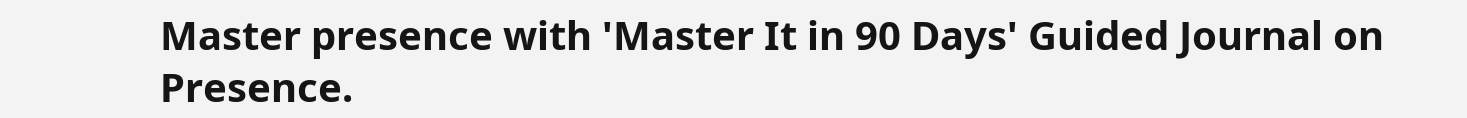Master presence with 'Master It in 90 Days' Guided Journal on Presence.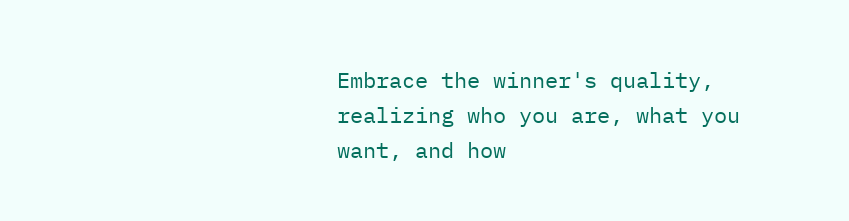Embrace the winner's quality, realizing who you are, what you want, and how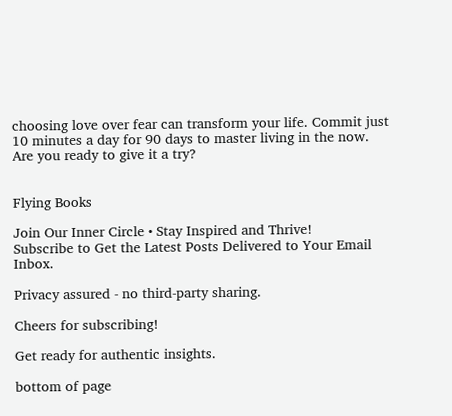choosing love over fear can transform your life. Commit just 10 minutes a day for 90 days to master living in the now. Are you ready to give it a try?


Flying Books

Join Our Inner Circle • Stay Inspired and Thrive!
Subscribe to Get the Latest Posts Delivered to Your Email Inbox.

Privacy assured - no third-party sharing.

Cheers for subscribing!

Get ready for authentic insights.

bottom of page